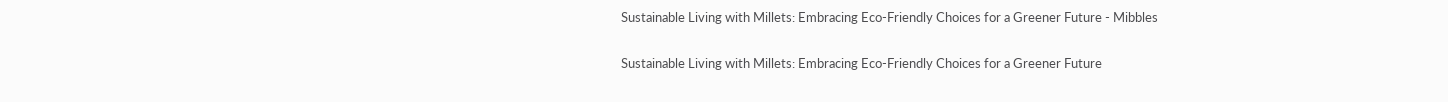Sustainable Living with Millets: Embracing Eco-Friendly Choices for a Greener Future - Mibbles

Sustainable Living with Millets: Embracing Eco-Friendly Choices for a Greener Future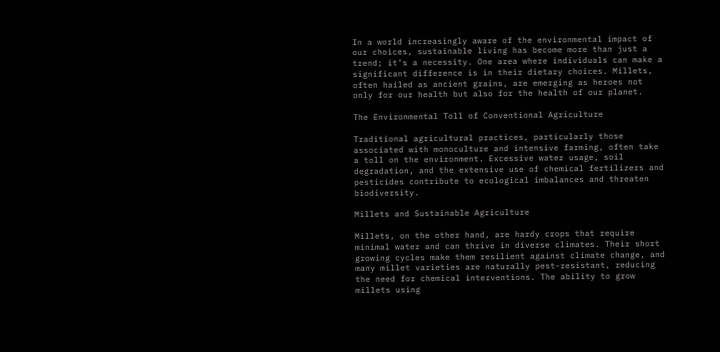In a world increasingly aware of the environmental impact of our choices, sustainable living has become more than just a trend; it’s a necessity. One area where individuals can make a significant difference is in their dietary choices. Millets, often hailed as ancient grains, are emerging as heroes not only for our health but also for the health of our planet.

The Environmental Toll of Conventional Agriculture

Traditional agricultural practices, particularly those associated with monoculture and intensive farming, often take a toll on the environment. Excessive water usage, soil degradation, and the extensive use of chemical fertilizers and pesticides contribute to ecological imbalances and threaten biodiversity.

Millets and Sustainable Agriculture

Millets, on the other hand, are hardy crops that require minimal water and can thrive in diverse climates. Their short growing cycles make them resilient against climate change, and many millet varieties are naturally pest-resistant, reducing the need for chemical interventions. The ability to grow millets using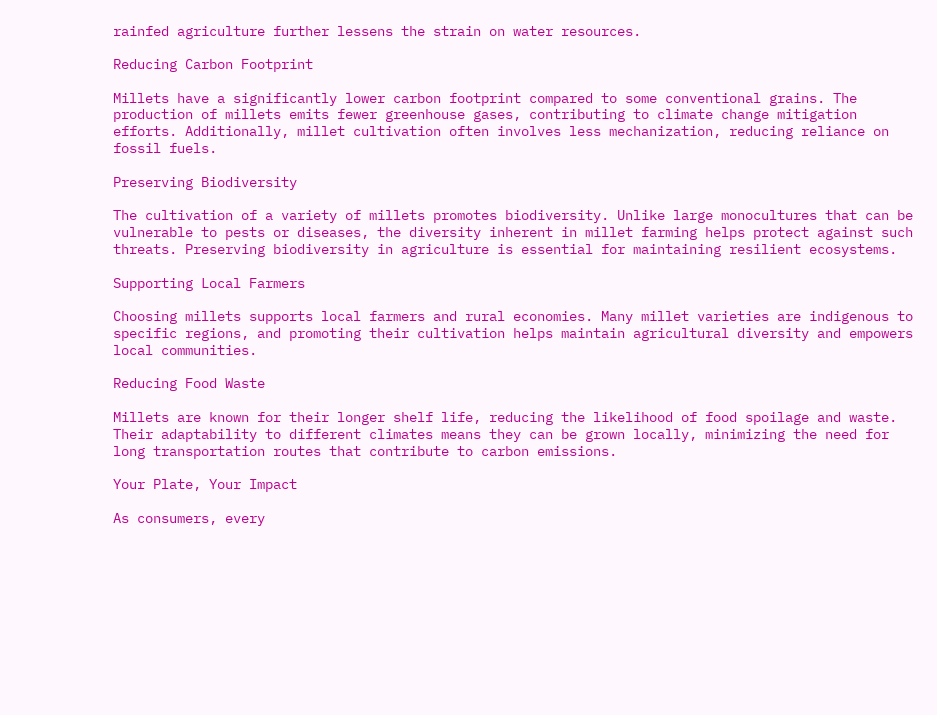rainfed agriculture further lessens the strain on water resources.

Reducing Carbon Footprint

Millets have a significantly lower carbon footprint compared to some conventional grains. The production of millets emits fewer greenhouse gases, contributing to climate change mitigation efforts. Additionally, millet cultivation often involves less mechanization, reducing reliance on fossil fuels.

Preserving Biodiversity

The cultivation of a variety of millets promotes biodiversity. Unlike large monocultures that can be vulnerable to pests or diseases, the diversity inherent in millet farming helps protect against such threats. Preserving biodiversity in agriculture is essential for maintaining resilient ecosystems.

Supporting Local Farmers

Choosing millets supports local farmers and rural economies. Many millet varieties are indigenous to specific regions, and promoting their cultivation helps maintain agricultural diversity and empowers local communities.

Reducing Food Waste

Millets are known for their longer shelf life, reducing the likelihood of food spoilage and waste. Their adaptability to different climates means they can be grown locally, minimizing the need for long transportation routes that contribute to carbon emissions.

Your Plate, Your Impact

As consumers, every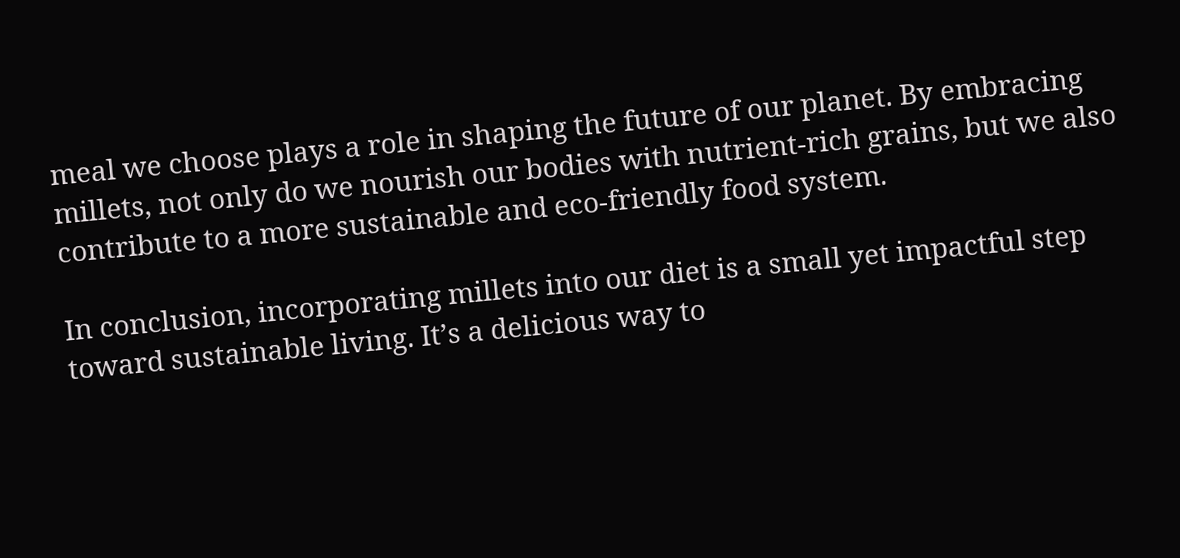meal we choose plays a role in shaping the future of our planet. By embracing millets, not only do we nourish our bodies with nutrient-rich grains, but we also contribute to a more sustainable and eco-friendly food system.

In conclusion, incorporating millets into our diet is a small yet impactful step toward sustainable living. It’s a delicious way to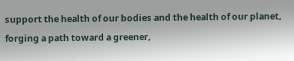support the health of our bodies and the health of our planet, forging a path toward a greener,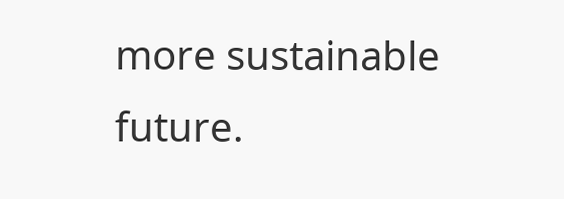more sustainable future.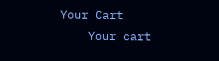Your Cart
    Your cart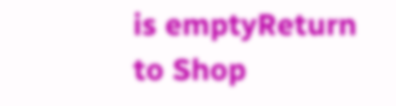is emptyReturn to Shop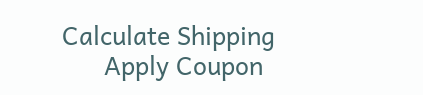Calculate Shipping
      Apply Coupon